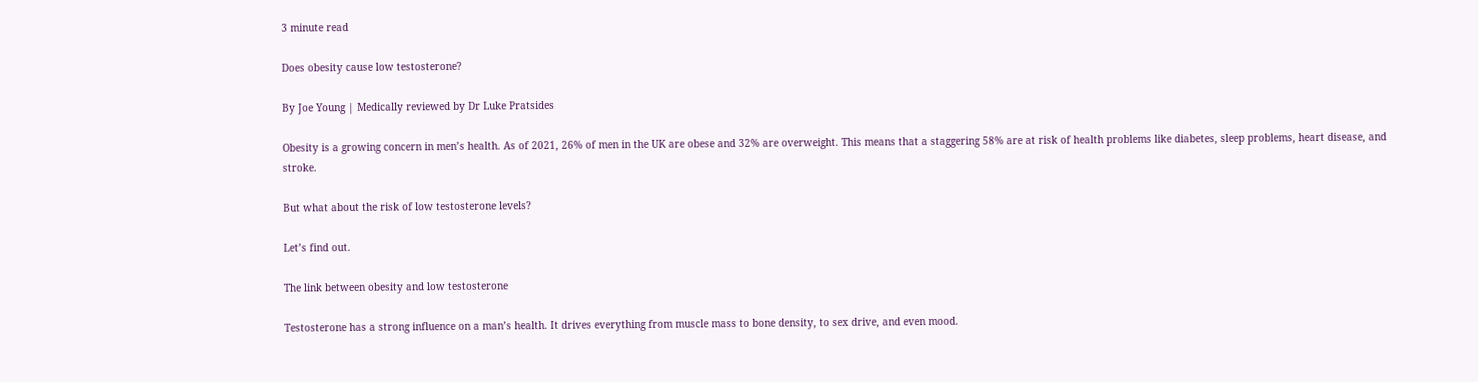3 minute read

Does obesity cause low testosterone?

By Joe Young | Medically reviewed by Dr Luke Pratsides

Obesity is a growing concern in men’s health. As of 2021, 26% of men in the UK are obese and 32% are overweight. This means that a staggering 58% are at risk of health problems like diabetes, sleep problems, heart disease, and stroke.

But what about the risk of low testosterone levels?

Let’s find out.

The link between obesity and low testosterone

Testosterone has a strong influence on a man’s health. It drives everything from muscle mass to bone density, to sex drive, and even mood.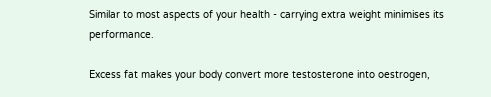Similar to most aspects of your health - carrying extra weight minimises its performance.

Excess fat makes your body convert more testosterone into oestrogen,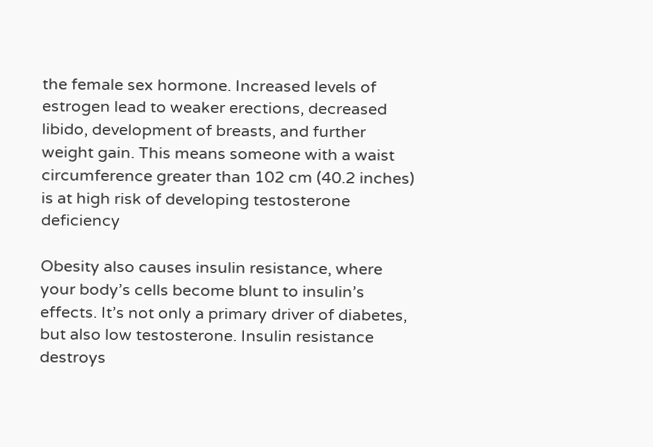the female sex hormone. Increased levels of estrogen lead to weaker erections, decreased libido, development of breasts, and further weight gain. This means someone with a waist circumference greater than 102 cm (40.2 inches) is at high risk of developing testosterone deficiency

Obesity also causes insulin resistance, where your body’s cells become blunt to insulin’s effects. It’s not only a primary driver of diabetes, but also low testosterone. Insulin resistance destroys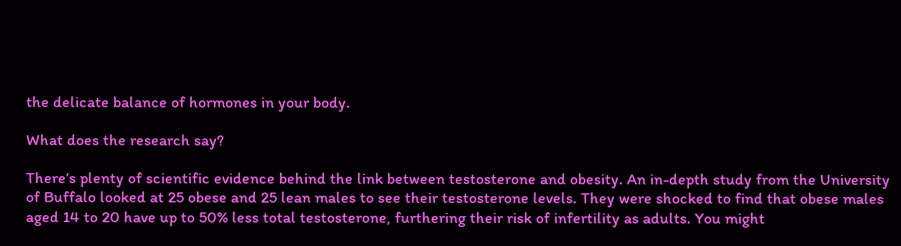the delicate balance of hormones in your body.

What does the research say?

There’s plenty of scientific evidence behind the link between testosterone and obesity. An in-depth study from the University of Buffalo looked at 25 obese and 25 lean males to see their testosterone levels. They were shocked to find that obese males aged 14 to 20 have up to 50% less total testosterone, furthering their risk of infertility as adults. You might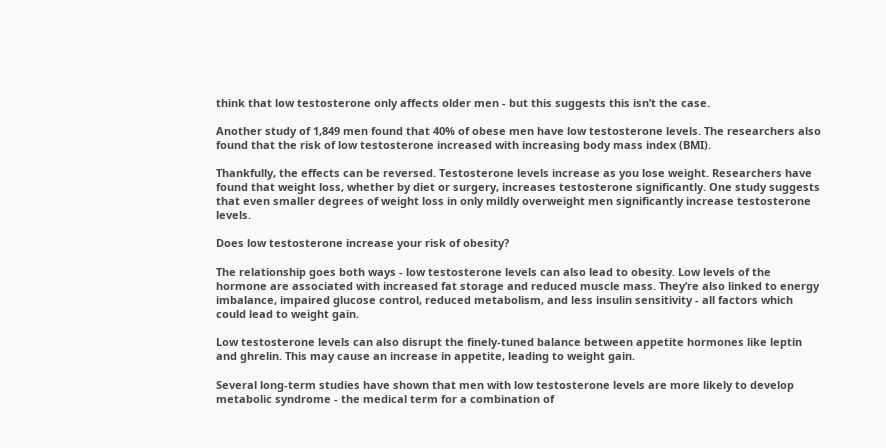think that low testosterone only affects older men - but this suggests this isn’t the case.

Another study of 1,849 men found that 40% of obese men have low testosterone levels. The researchers also found that the risk of low testosterone increased with increasing body mass index (BMI).

Thankfully, the effects can be reversed. Testosterone levels increase as you lose weight. Researchers have found that weight loss, whether by diet or surgery, increases testosterone significantly. One study suggests that even smaller degrees of weight loss in only mildly overweight men significantly increase testosterone levels.

Does low testosterone increase your risk of obesity?

The relationship goes both ways - low testosterone levels can also lead to obesity. Low levels of the hormone are associated with increased fat storage and reduced muscle mass. They’re also linked to energy imbalance, impaired glucose control, reduced metabolism, and less insulin sensitivity - all factors which could lead to weight gain.

Low testosterone levels can also disrupt the finely-tuned balance between appetite hormones like leptin and ghrelin. This may cause an increase in appetite, leading to weight gain.

Several long-term studies have shown that men with low testosterone levels are more likely to develop metabolic syndrome - the medical term for a combination of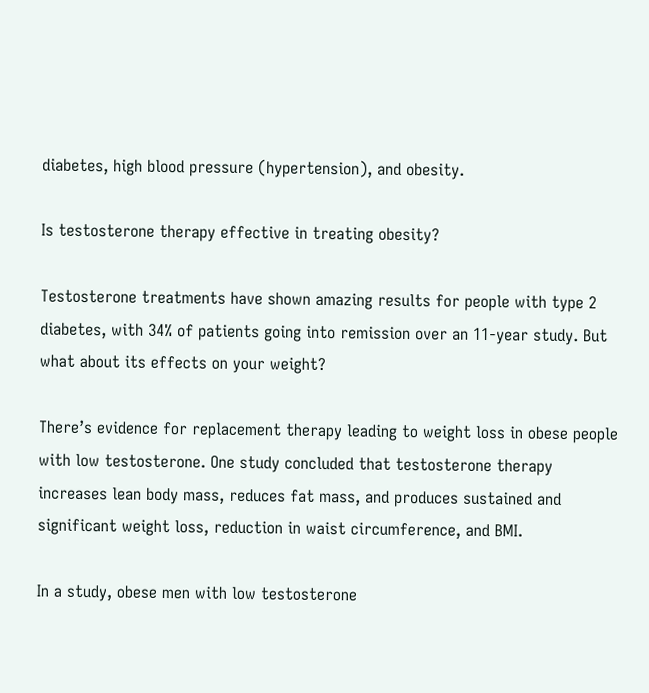diabetes, high blood pressure (hypertension), and obesity.

Is testosterone therapy effective in treating obesity?

Testosterone treatments have shown amazing results for people with type 2 diabetes, with 34% of patients going into remission over an 11-year study. But what about its effects on your weight?

There’s evidence for replacement therapy leading to weight loss in obese people with low testosterone. One study concluded that testosterone therapy increases lean body mass, reduces fat mass, and produces sustained and significant weight loss, reduction in waist circumference, and BMI.

In a study, obese men with low testosterone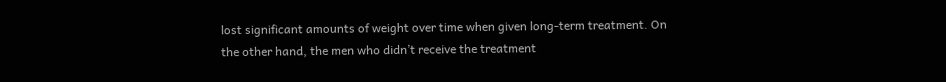lost significant amounts of weight over time when given long-term treatment. On the other hand, the men who didn’t receive the treatment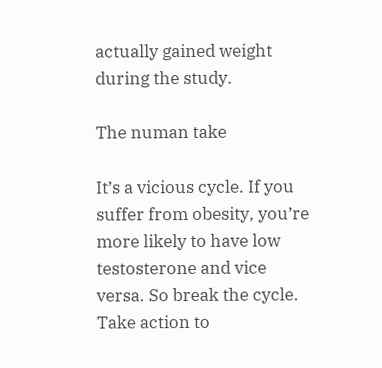actually gained weight during the study.

The numan take

It’s a vicious cycle. If you suffer from obesity, you’re more likely to have low testosterone and vice versa. So break the cycle. Take action to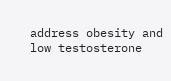address obesity and low testosterone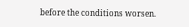before the conditions worsen.